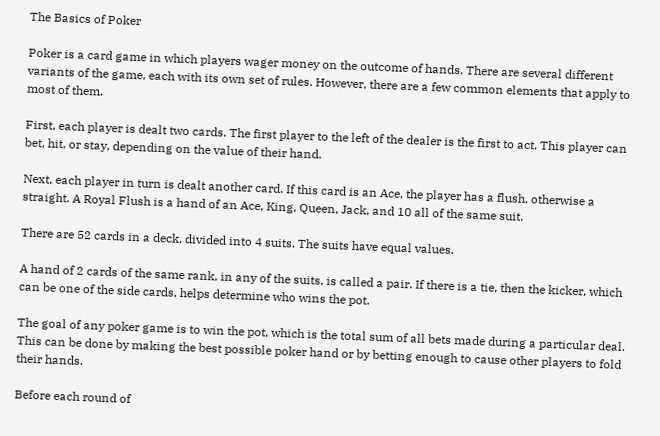The Basics of Poker

Poker is a card game in which players wager money on the outcome of hands. There are several different variants of the game, each with its own set of rules. However, there are a few common elements that apply to most of them.

First, each player is dealt two cards. The first player to the left of the dealer is the first to act. This player can bet, hit, or stay, depending on the value of their hand.

Next, each player in turn is dealt another card. If this card is an Ace, the player has a flush, otherwise a straight. A Royal Flush is a hand of an Ace, King, Queen, Jack, and 10 all of the same suit.

There are 52 cards in a deck, divided into 4 suits. The suits have equal values.

A hand of 2 cards of the same rank, in any of the suits, is called a pair. If there is a tie, then the kicker, which can be one of the side cards, helps determine who wins the pot.

The goal of any poker game is to win the pot, which is the total sum of all bets made during a particular deal. This can be done by making the best possible poker hand or by betting enough to cause other players to fold their hands.

Before each round of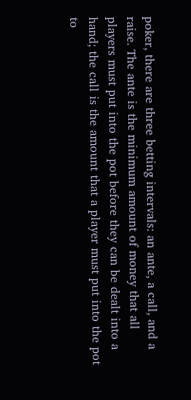poker, there are three betting intervals: an ante, a call, and a raise. The ante is the minimum amount of money that all players must put into the pot before they can be dealt into a hand; the call is the amount that a player must put into the pot to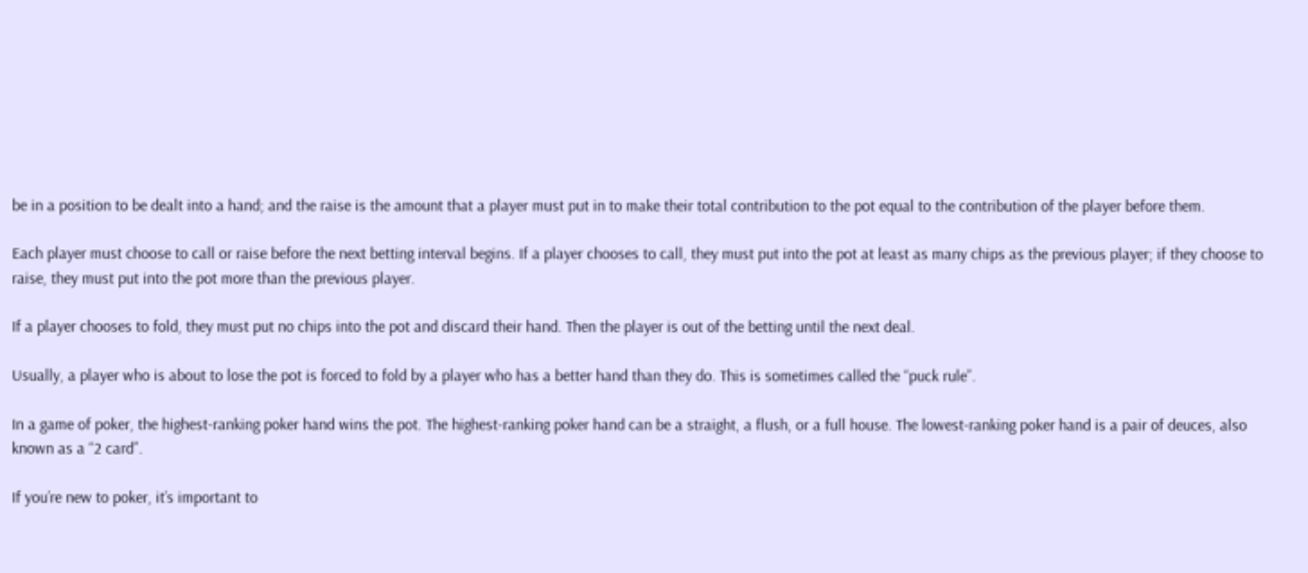be in a position to be dealt into a hand; and the raise is the amount that a player must put in to make their total contribution to the pot equal to the contribution of the player before them.

Each player must choose to call or raise before the next betting interval begins. If a player chooses to call, they must put into the pot at least as many chips as the previous player; if they choose to raise, they must put into the pot more than the previous player.

If a player chooses to fold, they must put no chips into the pot and discard their hand. Then the player is out of the betting until the next deal.

Usually, a player who is about to lose the pot is forced to fold by a player who has a better hand than they do. This is sometimes called the “puck rule”.

In a game of poker, the highest-ranking poker hand wins the pot. The highest-ranking poker hand can be a straight, a flush, or a full house. The lowest-ranking poker hand is a pair of deuces, also known as a “2 card”.

If you’re new to poker, it’s important to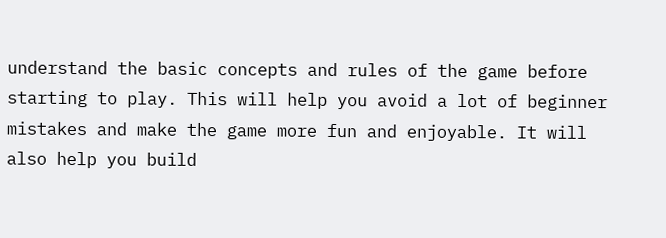understand the basic concepts and rules of the game before starting to play. This will help you avoid a lot of beginner mistakes and make the game more fun and enjoyable. It will also help you build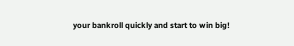your bankroll quickly and start to win big!